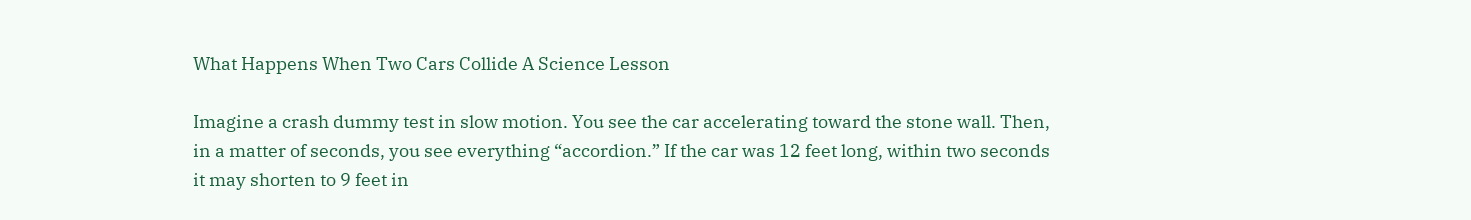What Happens When Two Cars Collide A Science Lesson

Imagine a crash dummy test in slow motion. You see the car accelerating toward the stone wall. Then, in a matter of seconds, you see everything “accordion.” If the car was 12 feet long, within two seconds it may shorten to 9 feet in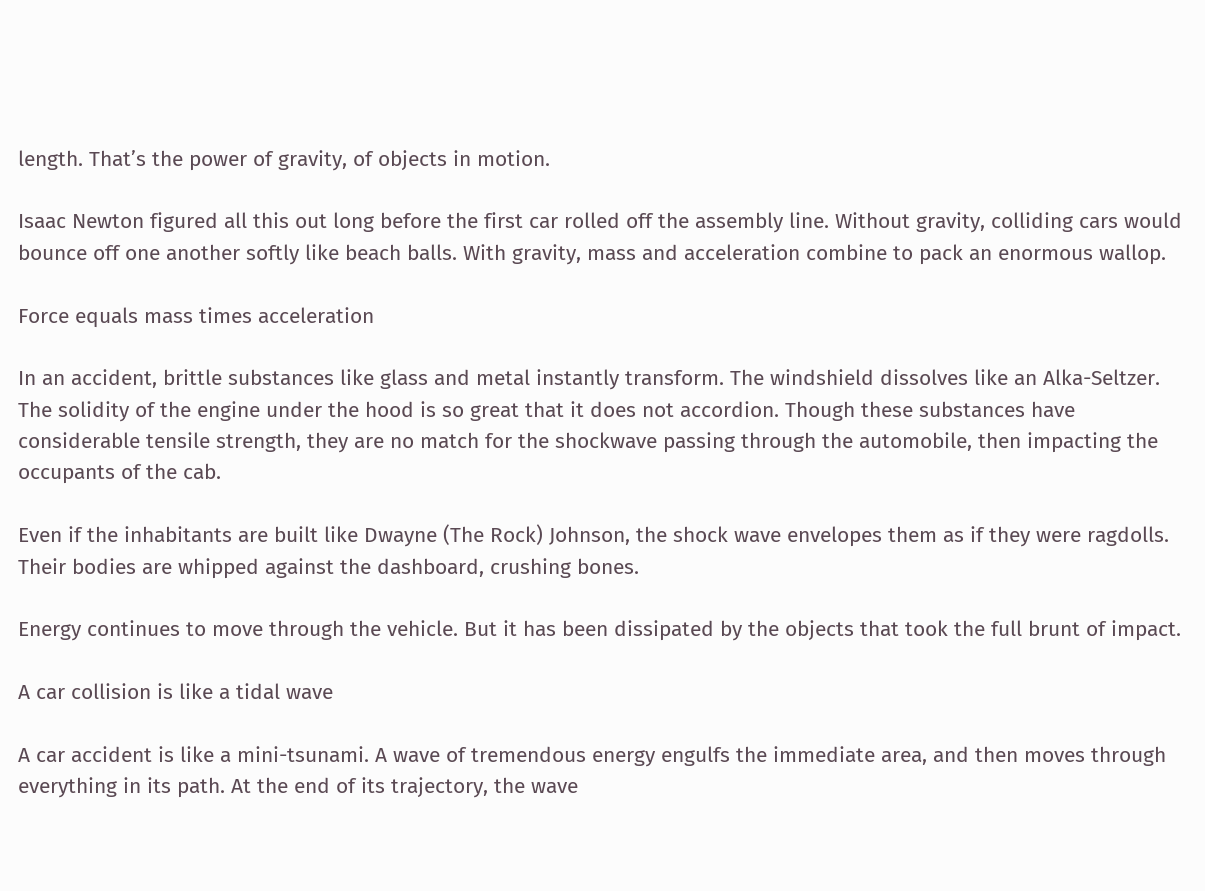length. That’s the power of gravity, of objects in motion.

Isaac Newton figured all this out long before the first car rolled off the assembly line. Without gravity, colliding cars would bounce off one another softly like beach balls. With gravity, mass and acceleration combine to pack an enormous wallop.

Force equals mass times acceleration

In an accident, brittle substances like glass and metal instantly transform. The windshield dissolves like an Alka-Seltzer. The solidity of the engine under the hood is so great that it does not accordion. Though these substances have considerable tensile strength, they are no match for the shockwave passing through the automobile, then impacting the occupants of the cab.

Even if the inhabitants are built like Dwayne (The Rock) Johnson, the shock wave envelopes them as if they were ragdolls. Their bodies are whipped against the dashboard, crushing bones.

Energy continues to move through the vehicle. But it has been dissipated by the objects that took the full brunt of impact.

A car collision is like a tidal wave

A car accident is like a mini-tsunami. A wave of tremendous energy engulfs the immediate area, and then moves through everything in its path. At the end of its trajectory, the wave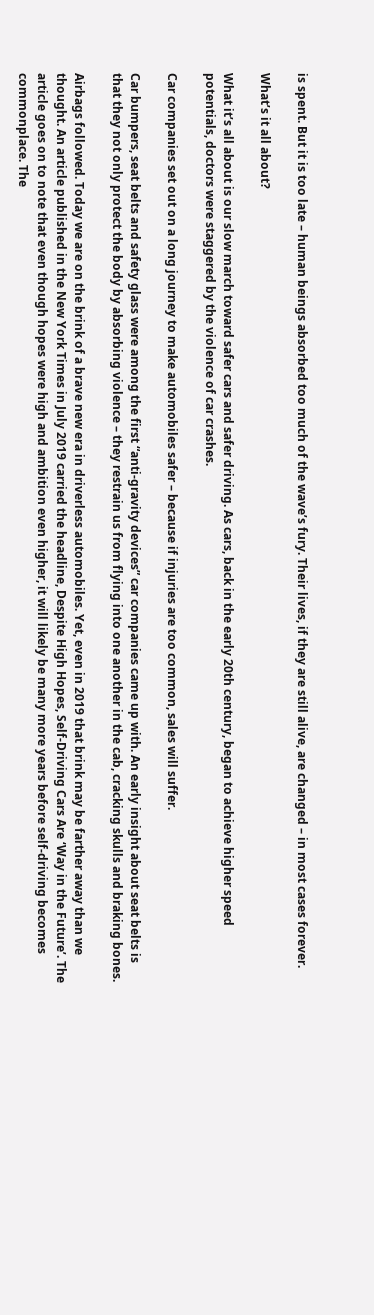is spent. But it is too late – human beings absorbed too much of the wave’s fury. Their lives, if they are still alive, are changed – in most cases forever.

What’s it all about?

What it’s all about is our slow march toward safer cars and safer driving. As cars, back in the early 20th century, began to achieve higher speed potentials, doctors were staggered by the violence of car crashes.

Car companies set out on a long journey to make automobiles safer – because if injuries are too common, sales will suffer.

Car bumpers, seat belts and safety glass were among the first “anti-gravity devices” car companies came up with. An early insight about seat belts is that they not only protect the body by absorbing violence – they restrain us from flying into one another in the cab, cracking skulls and braking bones.

Airbags followed. Today we are on the brink of a brave new era in driverless automobiles. Yet, even in 2019 that brink may be farther away than we thought. An article published in the New York Times in July 2019 carried the headline, Despite High Hopes, Self-Driving Cars Are ‘Way in the Future’. The article goes on to note that even though hopes were high and ambition even higher, it will likely be many more years before self-driving becomes commonplace. The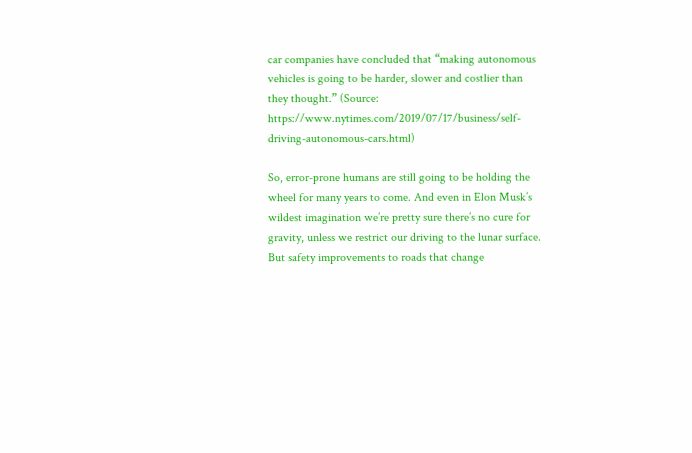car companies have concluded that “making autonomous vehicles is going to be harder, slower and costlier than they thought.” (Source: https://www.nytimes.com/2019/07/17/business/self-driving-autonomous-cars.html)

So, error-prone humans are still going to be holding the wheel for many years to come. And even in Elon Musk’s wildest imagination we’re pretty sure there’s no cure for gravity, unless we restrict our driving to the lunar surface. But safety improvements to roads that change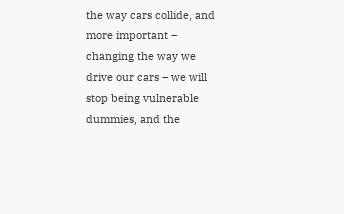the way cars collide, and more important – changing the way we drive our cars – we will stop being vulnerable dummies, and the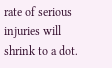rate of serious injuries will shrink to a dot.